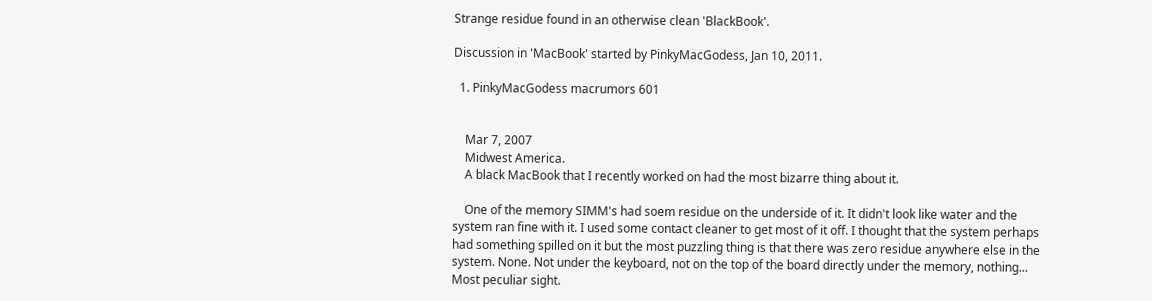Strange residue found in an otherwise clean 'BlackBook'.

Discussion in 'MacBook' started by PinkyMacGodess, Jan 10, 2011.

  1. PinkyMacGodess macrumors 601


    Mar 7, 2007
    Midwest America.
    A black MacBook that I recently worked on had the most bizarre thing about it.

    One of the memory SIMM's had soem residue on the underside of it. It didn't look like water and the system ran fine with it. I used some contact cleaner to get most of it off. I thought that the system perhaps had something spilled on it but the most puzzling thing is that there was zero residue anywhere else in the system. None. Not under the keyboard, not on the top of the board directly under the memory, nothing... Most peculiar sight.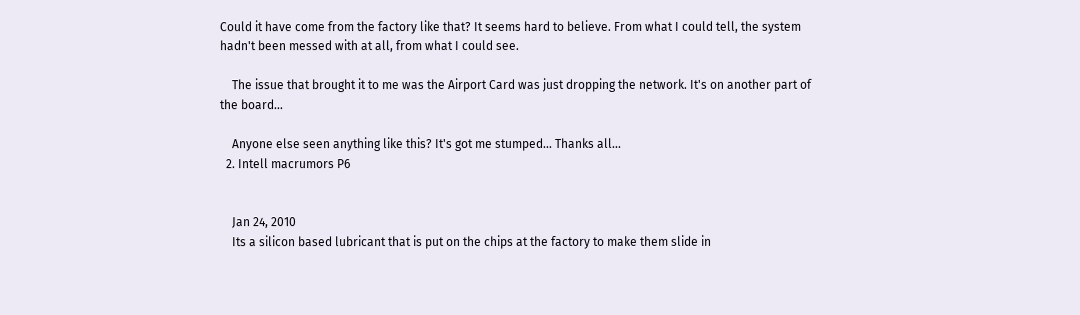Could it have come from the factory like that? It seems hard to believe. From what I could tell, the system hadn't been messed with at all, from what I could see.

    The issue that brought it to me was the Airport Card was just dropping the network. It's on another part of the board...

    Anyone else seen anything like this? It's got me stumped... Thanks all...
  2. Intell macrumors P6


    Jan 24, 2010
    Its a silicon based lubricant that is put on the chips at the factory to make them slide in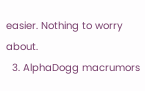easier. Nothing to worry about.
  3. AlphaDogg macrumors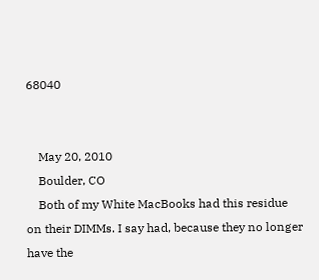68040


    May 20, 2010
    Boulder, CO
    Both of my White MacBooks had this residue on their DIMMs. I say had, because they no longer have the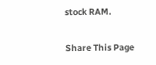stock RAM.

Share This Page